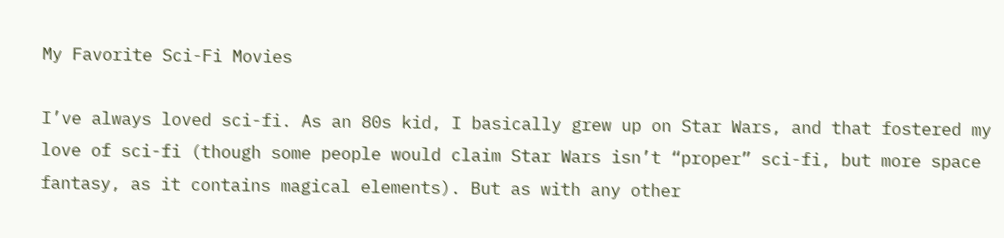My Favorite Sci-Fi Movies

I’ve always loved sci-fi. As an 80s kid, I basically grew up on Star Wars, and that fostered my love of sci-fi (though some people would claim Star Wars isn’t “proper” sci-fi, but more space fantasy, as it contains magical elements). But as with any other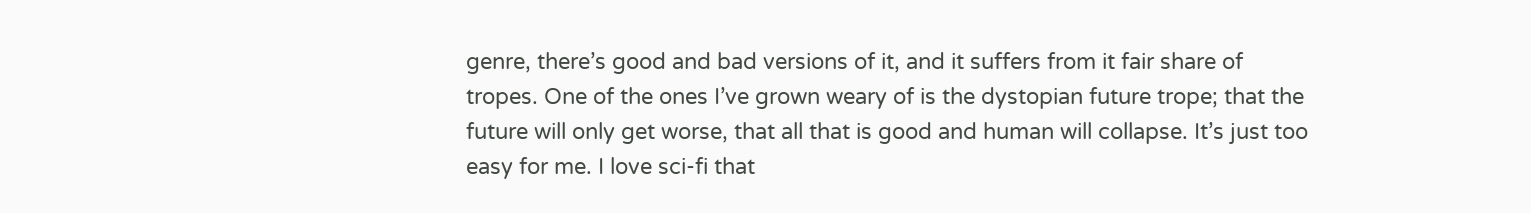genre, there’s good and bad versions of it, and it suffers from it fair share of tropes. One of the ones I’ve grown weary of is the dystopian future trope; that the future will only get worse, that all that is good and human will collapse. It’s just too easy for me. I love sci-fi that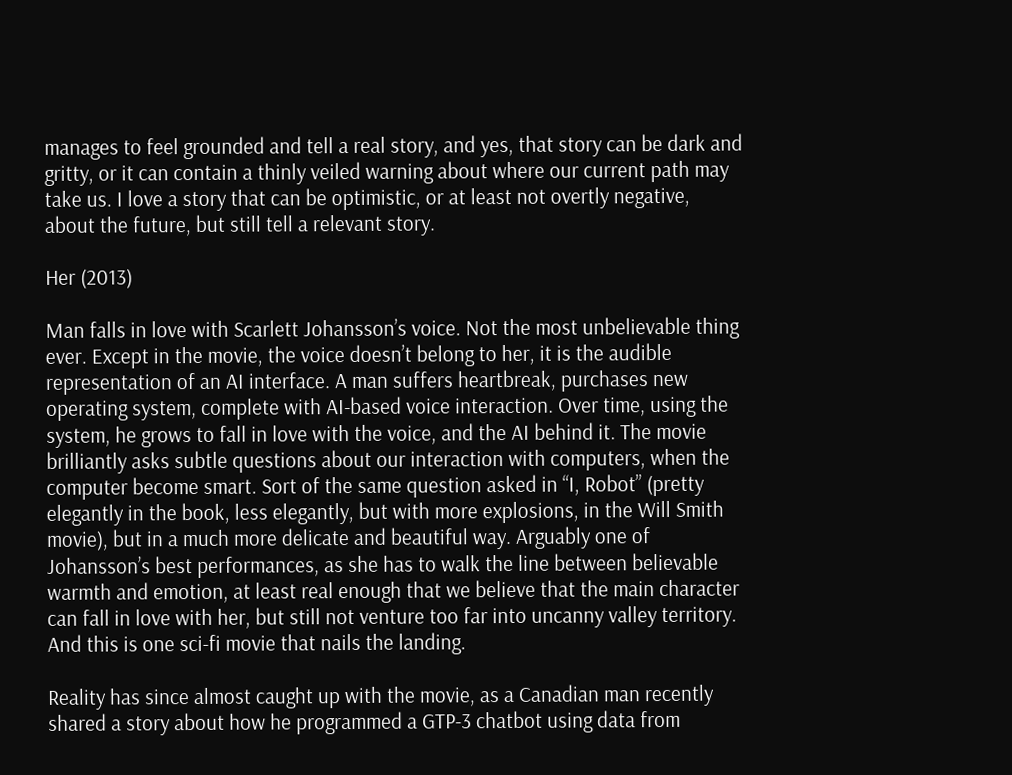manages to feel grounded and tell a real story, and yes, that story can be dark and gritty, or it can contain a thinly veiled warning about where our current path may take us. I love a story that can be optimistic, or at least not overtly negative, about the future, but still tell a relevant story.

Her (2013)

Man falls in love with Scarlett Johansson’s voice. Not the most unbelievable thing ever. Except in the movie, the voice doesn’t belong to her, it is the audible representation of an AI interface. A man suffers heartbreak, purchases new operating system, complete with AI-based voice interaction. Over time, using the system, he grows to fall in love with the voice, and the AI behind it. The movie brilliantly asks subtle questions about our interaction with computers, when the computer become smart. Sort of the same question asked in “I, Robot” (pretty elegantly in the book, less elegantly, but with more explosions, in the Will Smith movie), but in a much more delicate and beautiful way. Arguably one of Johansson’s best performances, as she has to walk the line between believable warmth and emotion, at least real enough that we believe that the main character can fall in love with her, but still not venture too far into uncanny valley territory. And this is one sci-fi movie that nails the landing.

Reality has since almost caught up with the movie, as a Canadian man recently shared a story about how he programmed a GTP-3 chatbot using data from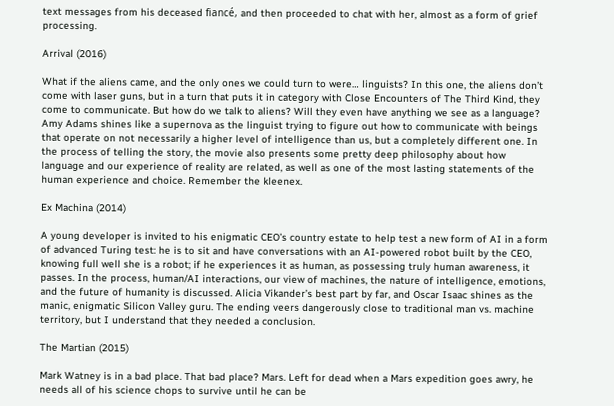text messages from his deceased fiancé, and then proceeded to chat with her, almost as a form of grief processing.

Arrival (2016)

What if the aliens came, and the only ones we could turn to were… linguists? In this one, the aliens don’t come with laser guns, but in a turn that puts it in category with Close Encounters of The Third Kind, they come to communicate. But how do we talk to aliens? Will they even have anything we see as a language? Amy Adams shines like a supernova as the linguist trying to figure out how to communicate with beings that operate on not necessarily a higher level of intelligence than us, but a completely different one. In the process of telling the story, the movie also presents some pretty deep philosophy about how language and our experience of reality are related, as well as one of the most lasting statements of the human experience and choice. Remember the kleenex.

Ex Machina (2014)

A young developer is invited to his enigmatic CEO’s country estate to help test a new form of AI in a form of advanced Turing test: he is to sit and have conversations with an AI-powered robot built by the CEO, knowing full well she is a robot; if he experiences it as human, as possessing truly human awareness, it passes. In the process, human/AI interactions, our view of machines, the nature of intelligence, emotions, and the future of humanity is discussed. Alicia Vikander’s best part by far, and Oscar Isaac shines as the manic, enigmatic Silicon Valley guru. The ending veers dangerously close to traditional man vs. machine territory, but I understand that they needed a conclusion.

The Martian (2015)

Mark Watney is in a bad place. That bad place? Mars. Left for dead when a Mars expedition goes awry, he needs all of his science chops to survive until he can be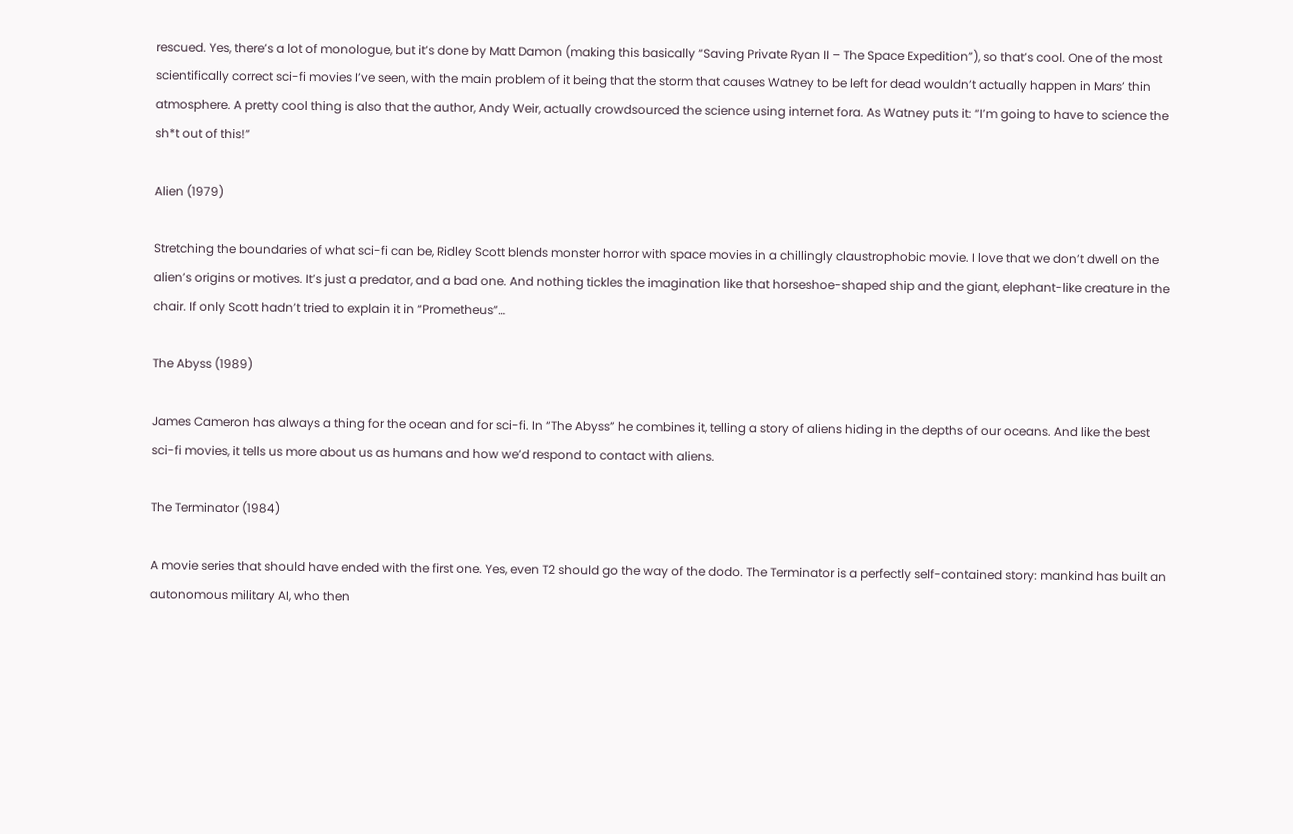rescued. Yes, there’s a lot of monologue, but it’s done by Matt Damon (making this basically “Saving Private Ryan II – The Space Expedition”), so that’s cool. One of the most scientifically correct sci-fi movies I’ve seen, with the main problem of it being that the storm that causes Watney to be left for dead wouldn’t actually happen in Mars’ thin atmosphere. A pretty cool thing is also that the author, Andy Weir, actually crowdsourced the science using internet fora. As Watney puts it: “I’m going to have to science the sh*t out of this!”

Alien (1979)

Stretching the boundaries of what sci-fi can be, Ridley Scott blends monster horror with space movies in a chillingly claustrophobic movie. I love that we don’t dwell on the alien’s origins or motives. It’s just a predator, and a bad one. And nothing tickles the imagination like that horseshoe-shaped ship and the giant, elephant-like creature in the chair. If only Scott hadn’t tried to explain it in “Prometheus”…

The Abyss (1989)

James Cameron has always a thing for the ocean and for sci-fi. In “The Abyss” he combines it, telling a story of aliens hiding in the depths of our oceans. And like the best sci-fi movies, it tells us more about us as humans and how we’d respond to contact with aliens.

The Terminator (1984)

A movie series that should have ended with the first one. Yes, even T2 should go the way of the dodo. The Terminator is a perfectly self-contained story: mankind has built an autonomous military AI, who then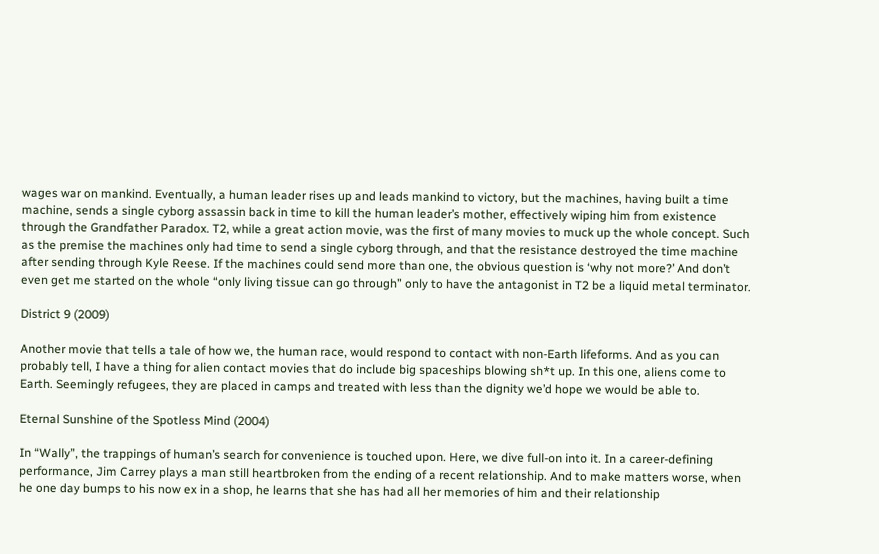wages war on mankind. Eventually, a human leader rises up and leads mankind to victory, but the machines, having built a time machine, sends a single cyborg assassin back in time to kill the human leader’s mother, effectively wiping him from existence through the Grandfather Paradox. T2, while a great action movie, was the first of many movies to muck up the whole concept. Such as the premise the machines only had time to send a single cyborg through, and that the resistance destroyed the time machine after sending through Kyle Reese. If the machines could send more than one, the obvious question is ‘why not more?’ And don’t even get me started on the whole “only living tissue can go through” only to have the antagonist in T2 be a liquid metal terminator.

District 9 (2009)

Another movie that tells a tale of how we, the human race, would respond to contact with non-Earth lifeforms. And as you can probably tell, I have a thing for alien contact movies that do include big spaceships blowing sh*t up. In this one, aliens come to Earth. Seemingly refugees, they are placed in camps and treated with less than the dignity we’d hope we would be able to.

Eternal Sunshine of the Spotless Mind (2004)

In “Wally”, the trappings of human’s search for convenience is touched upon. Here, we dive full-on into it. In a career-defining performance, Jim Carrey plays a man still heartbroken from the ending of a recent relationship. And to make matters worse, when he one day bumps to his now ex in a shop, he learns that she has had all her memories of him and their relationship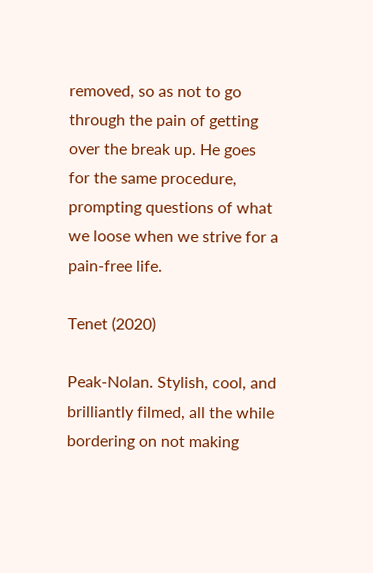removed, so as not to go through the pain of getting over the break up. He goes for the same procedure, prompting questions of what we loose when we strive for a pain-free life.

Tenet (2020)

Peak-Nolan. Stylish, cool, and brilliantly filmed, all the while bordering on not making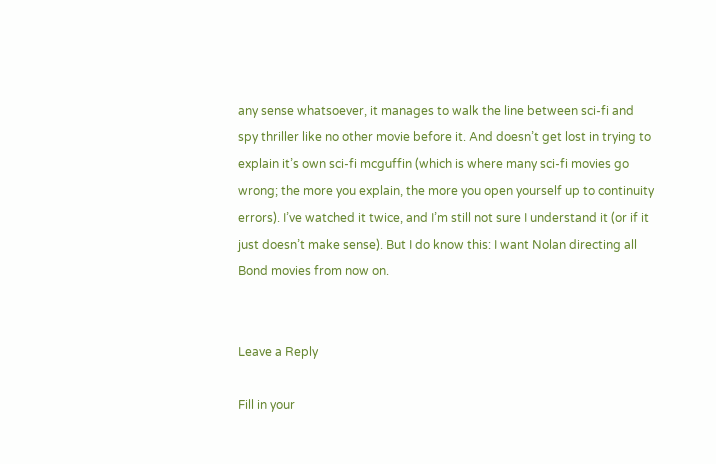any sense whatsoever, it manages to walk the line between sci-fi and spy thriller like no other movie before it. And doesn’t get lost in trying to explain it’s own sci-fi mcguffin (which is where many sci-fi movies go wrong; the more you explain, the more you open yourself up to continuity errors). I’ve watched it twice, and I’m still not sure I understand it (or if it just doesn’t make sense). But I do know this: I want Nolan directing all Bond movies from now on.


Leave a Reply

Fill in your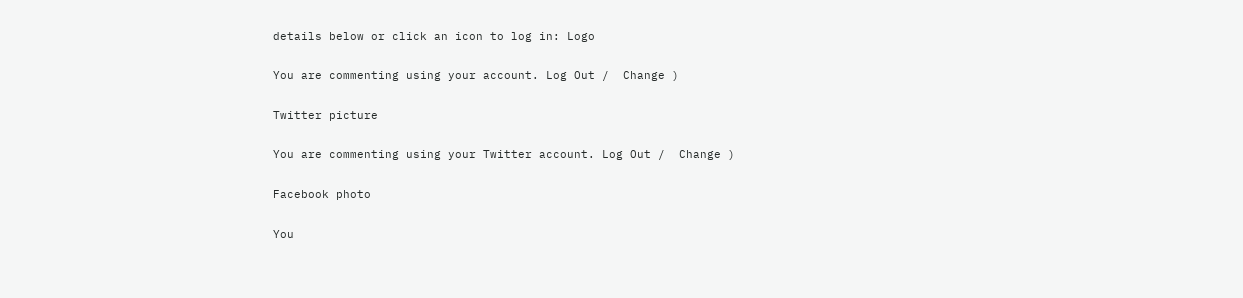details below or click an icon to log in: Logo

You are commenting using your account. Log Out /  Change )

Twitter picture

You are commenting using your Twitter account. Log Out /  Change )

Facebook photo

You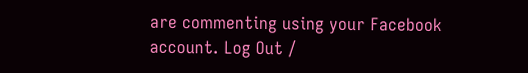are commenting using your Facebook account. Log Out /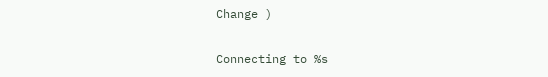Change )

Connecting to %s